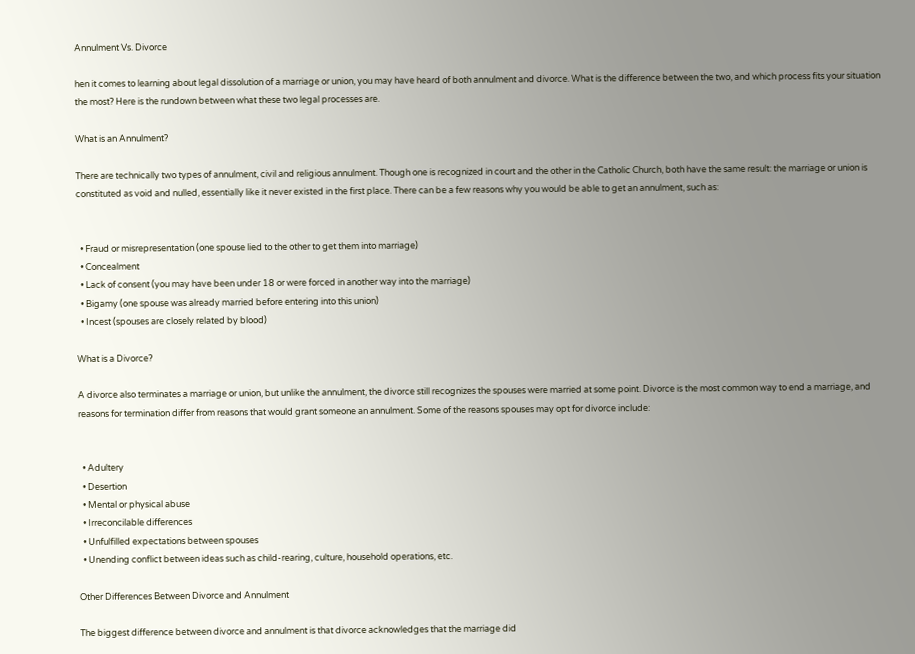Annulment Vs. Divorce

hen it comes to learning about legal dissolution of a marriage or union, you may have heard of both annulment and divorce. What is the difference between the two, and which process fits your situation the most? Here is the rundown between what these two legal processes are.

What is an Annulment?

There are technically two types of annulment, civil and religious annulment. Though one is recognized in court and the other in the Catholic Church, both have the same result: the marriage or union is constituted as void and nulled, essentially like it never existed in the first place. There can be a few reasons why you would be able to get an annulment, such as:


  • Fraud or misrepresentation (one spouse lied to the other to get them into marriage)
  • Concealment
  • Lack of consent (you may have been under 18 or were forced in another way into the marriage)
  • Bigamy (one spouse was already married before entering into this union)
  • Incest (spouses are closely related by blood)

What is a Divorce?

A divorce also terminates a marriage or union, but unlike the annulment, the divorce still recognizes the spouses were married at some point. Divorce is the most common way to end a marriage, and reasons for termination differ from reasons that would grant someone an annulment. Some of the reasons spouses may opt for divorce include:


  • Adultery
  • Desertion
  • Mental or physical abuse
  • Irreconcilable differences
  • Unfulfilled expectations between spouses
  • Unending conflict between ideas such as child-rearing, culture, household operations, etc.

Other Differences Between Divorce and Annulment

The biggest difference between divorce and annulment is that divorce acknowledges that the marriage did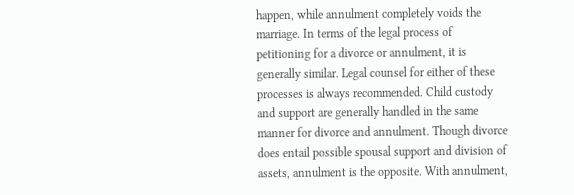happen, while annulment completely voids the marriage. In terms of the legal process of petitioning for a divorce or annulment, it is generally similar. Legal counsel for either of these processes is always recommended. Child custody and support are generally handled in the same manner for divorce and annulment. Though divorce does entail possible spousal support and division of assets, annulment is the opposite. With annulment,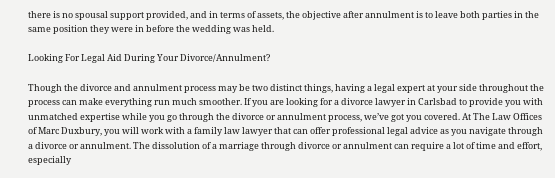there is no spousal support provided, and in terms of assets, the objective after annulment is to leave both parties in the same position they were in before the wedding was held.

Looking For Legal Aid During Your Divorce/Annulment?

Though the divorce and annulment process may be two distinct things, having a legal expert at your side throughout the process can make everything run much smoother. If you are looking for a divorce lawyer in Carlsbad to provide you with unmatched expertise while you go through the divorce or annulment process, we’ve got you covered. At The Law Offices of Marc Duxbury, you will work with a family law lawyer that can offer professional legal advice as you navigate through a divorce or annulment. The dissolution of a marriage through divorce or annulment can require a lot of time and effort, especially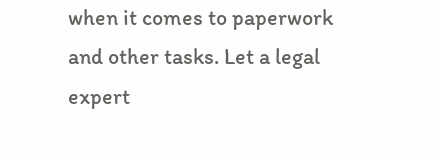when it comes to paperwork and other tasks. Let a legal expert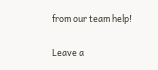from our team help!

Leave a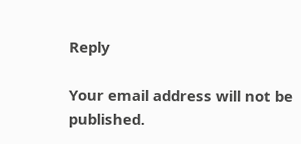Reply

Your email address will not be published.